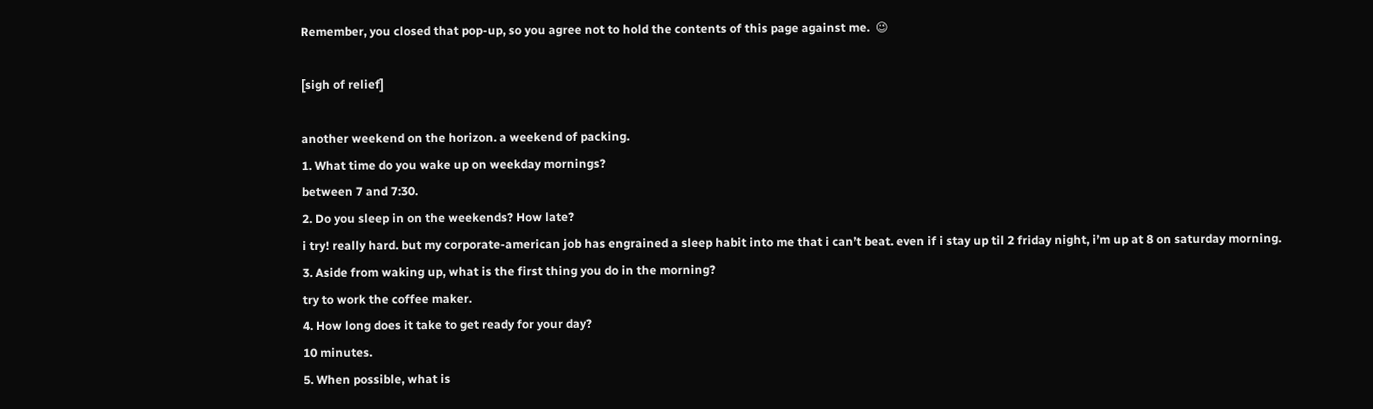Remember, you closed that pop-up, so you agree not to hold the contents of this page against me.  😉

[sigh of relief]

another weekend on the horizon. a weekend of packing.
1. What time do you wake up on weekday mornings?
between 7 and 7:30.
2. Do you sleep in on the weekends? How late?
i try! really hard. but my corporate-american job has engrained a sleep habit into me that i can’t beat. even if i stay up til 2 friday night, i’m up at 8 on saturday morning.
3. Aside from waking up, what is the first thing you do in the morning?
try to work the coffee maker.
4. How long does it take to get ready for your day?
10 minutes.
5. When possible, what is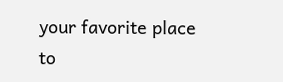your favorite place to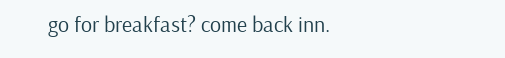go for breakfast? come back inn.